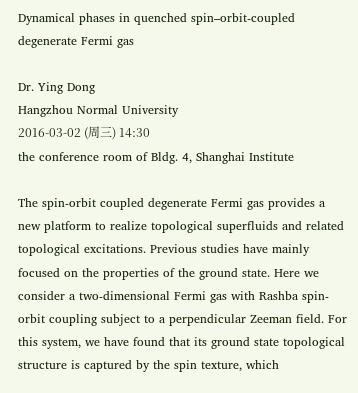Dynamical phases in quenched spin–orbit-coupled degenerate Fermi gas

Dr. Ying Dong
Hangzhou Normal University
2016-03-02 (周三) 14:30
the conference room of Bldg. 4, Shanghai Institute

The spin-orbit coupled degenerate Fermi gas provides a new platform to realize topological superfluids and related topological excitations. Previous studies have mainly focused on the properties of the ground state. Here we consider a two-dimensional Fermi gas with Rashba spin-orbit coupling subject to a perpendicular Zeeman field. For this system, we have found that its ground state topological structure is captured by the spin texture, which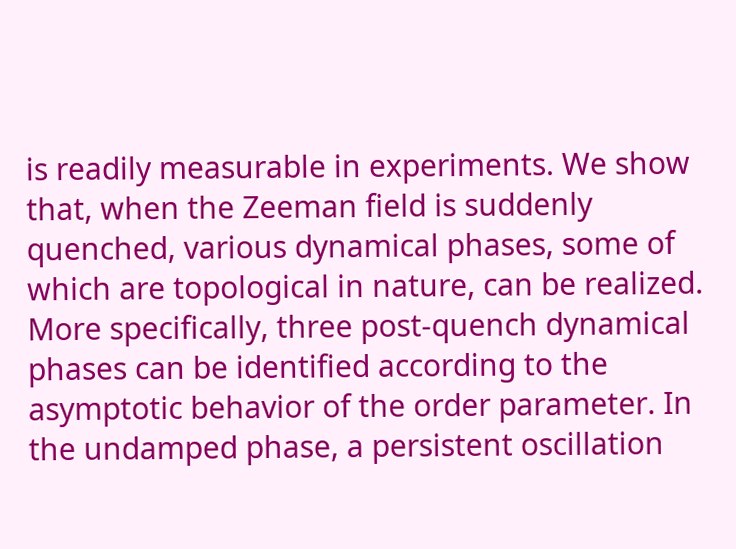is readily measurable in experiments. We show that, when the Zeeman field is suddenly quenched, various dynamical phases, some of which are topological in nature, can be realized. More specifically, three post-quench dynamical phases can be identified according to the asymptotic behavior of the order parameter. In the undamped phase, a persistent oscillation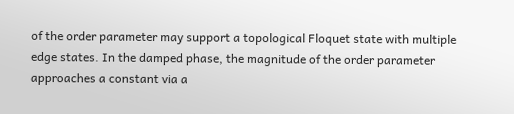of the order parameter may support a topological Floquet state with multiple edge states. In the damped phase, the magnitude of the order parameter approaches a constant via a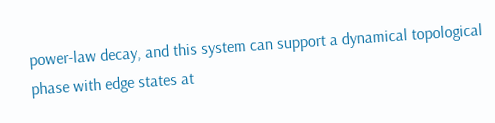power-law decay, and this system can support a dynamical topological phase with edge states at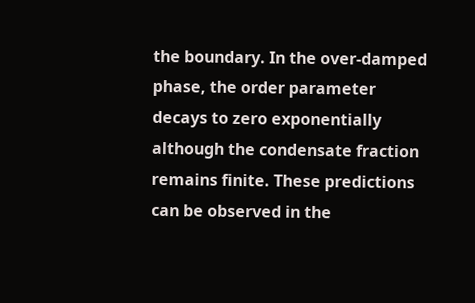the boundary. In the over-damped phase, the order parameter decays to zero exponentially although the condensate fraction remains finite. These predictions can be observed in the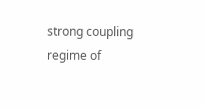strong coupling regime of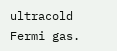ultracold Fermi gas.